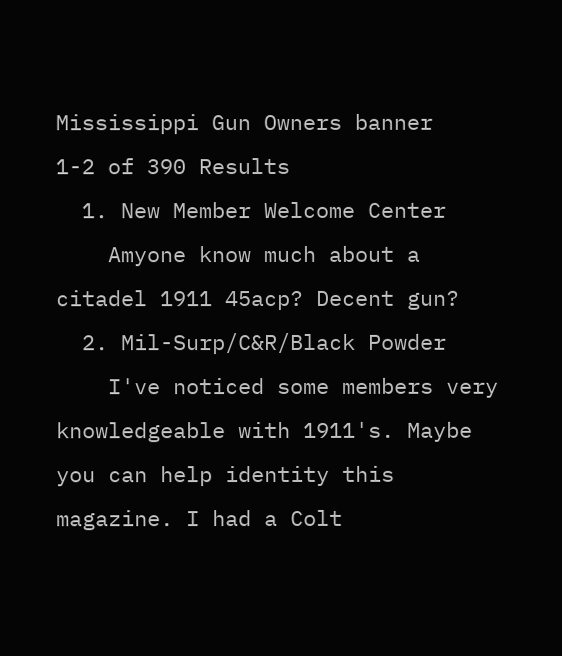Mississippi Gun Owners banner
1-2 of 390 Results
  1. New Member Welcome Center
    Amyone know much about a citadel 1911 45acp? Decent gun?
  2. Mil-Surp/C&R/Black Powder
    I've noticed some members very knowledgeable with 1911's. Maybe you can help identity this magazine. I had a Colt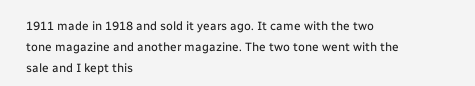1911 made in 1918 and sold it years ago. It came with the two tone magazine and another magazine. The two tone went with the sale and I kept this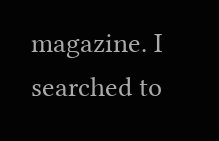magazine. I searched to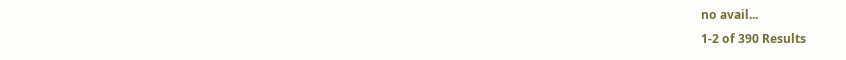no avail...
1-2 of 390 Results